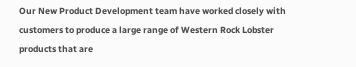Our New Product Development team have worked closely with customers to produce a large range of Western Rock Lobster products that are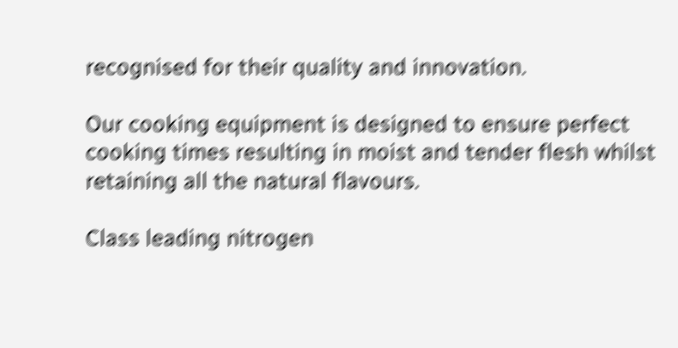recognised for their quality and innovation.

Our cooking equipment is designed to ensure perfect cooking times resulting in moist and tender flesh whilst retaining all the natural flavours.

Class leading nitrogen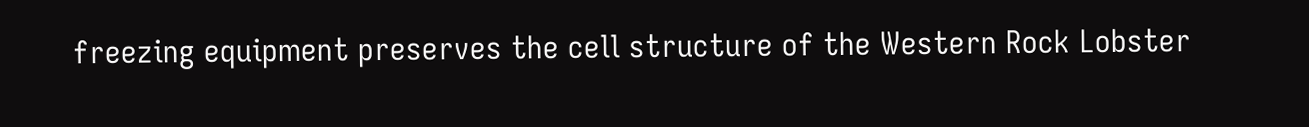freezing equipment preserves the cell structure of the Western Rock Lobster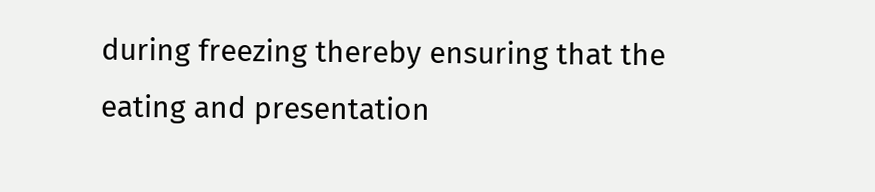during freezing thereby ensuring that the eating and presentation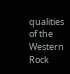qualities of the Western Rock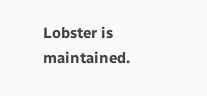Lobster is maintained.